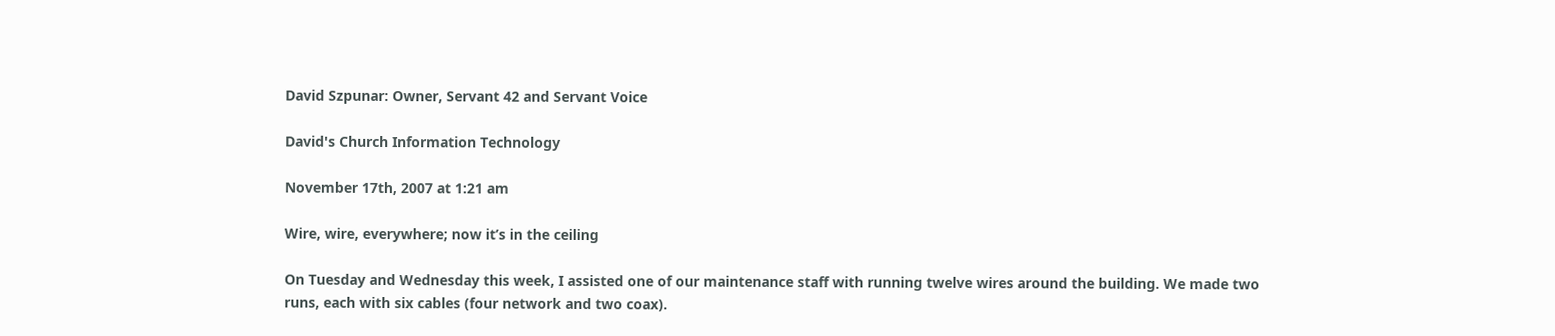David Szpunar: Owner, Servant 42 and Servant Voice

David's Church Information Technology

November 17th, 2007 at 1:21 am

Wire, wire, everywhere; now it’s in the ceiling

On Tuesday and Wednesday this week, I assisted one of our maintenance staff with running twelve wires around the building. We made two runs, each with six cables (four network and two coax).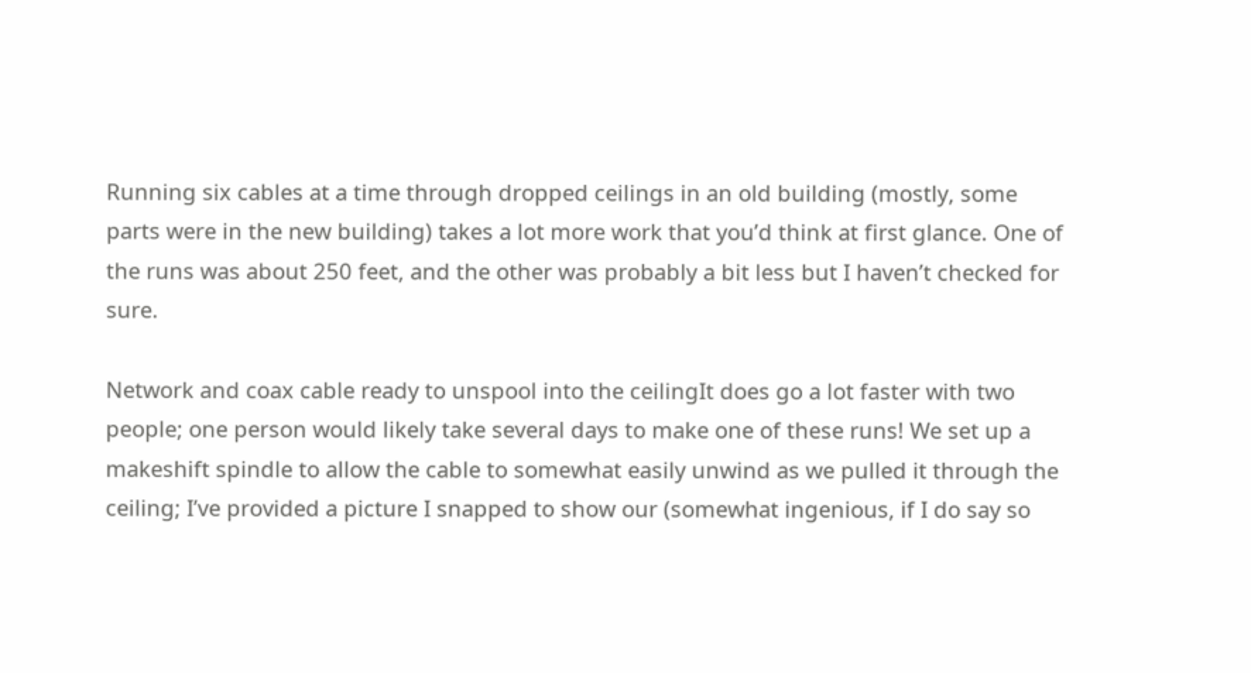Running six cables at a time through dropped ceilings in an old building (mostly, some parts were in the new building) takes a lot more work that you’d think at first glance. One of the runs was about 250 feet, and the other was probably a bit less but I haven’t checked for sure.

Network and coax cable ready to unspool into the ceilingIt does go a lot faster with two people; one person would likely take several days to make one of these runs! We set up a makeshift spindle to allow the cable to somewhat easily unwind as we pulled it through the ceiling; I’ve provided a picture I snapped to show our (somewhat ingenious, if I do say so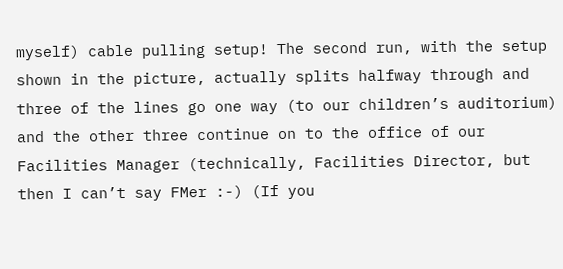myself) cable pulling setup! The second run, with the setup shown in the picture, actually splits halfway through and three of the lines go one way (to our children’s auditorium) and the other three continue on to the office of our Facilities Manager (technically, Facilities Director, but then I can’t say FMer :-) (If you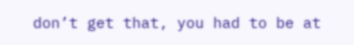don’t get that, you had to be at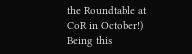the Roundtable at CoR in October!) Being this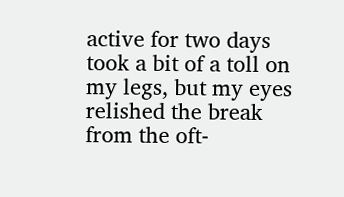active for two days took a bit of a toll on my legs, but my eyes relished the break from the oft-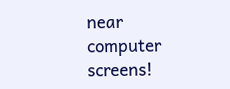near computer screens!